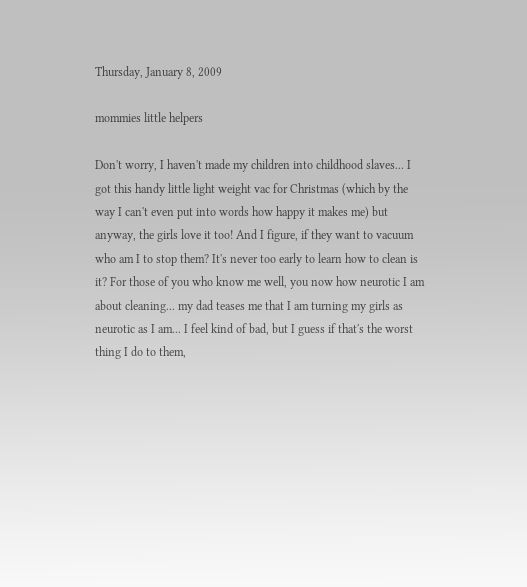Thursday, January 8, 2009

mommies little helpers

Don't worry, I haven't made my children into childhood slaves... I got this handy little light weight vac for Christmas (which by the way I can't even put into words how happy it makes me) but anyway, the girls love it too! And I figure, if they want to vacuum who am I to stop them? It's never too early to learn how to clean is it? For those of you who know me well, you now how neurotic I am about cleaning... my dad teases me that I am turning my girls as neurotic as I am... I feel kind of bad, but I guess if that's the worst thing I do to them,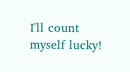I'll count myself lucky!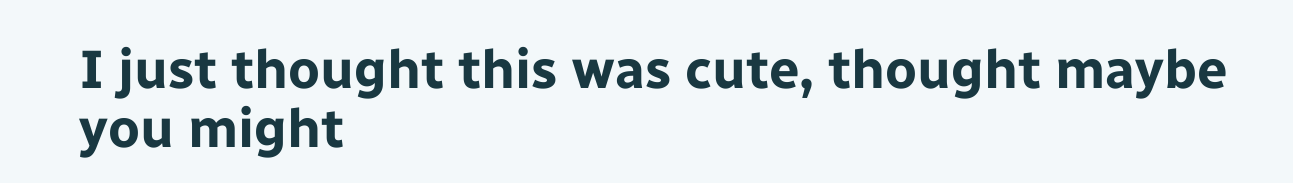I just thought this was cute, thought maybe you might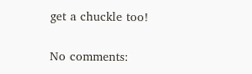get a chuckle too!

No comments: